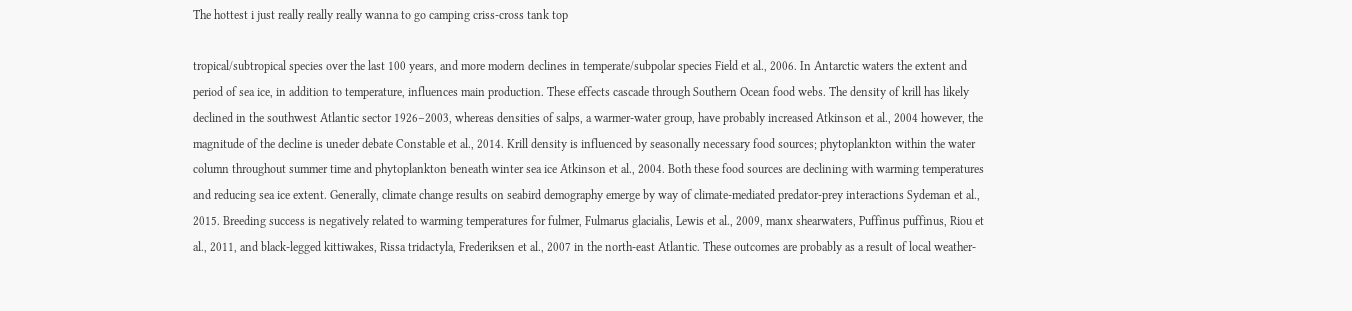The hottest i just really really really wanna to go camping criss-cross tank top

tropical/subtropical species over the last 100 years, and more modern declines in temperate/subpolar species Field et al., 2006. In Antarctic waters the extent and period of sea ice, in addition to temperature, influences main production. These effects cascade through Southern Ocean food webs. The density of krill has likely declined in the southwest Atlantic sector 1926–2003, whereas densities of salps, a warmer-water group, have probably increased Atkinson et al., 2004 however, the magnitude of the decline is uneder debate Constable et al., 2014. Krill density is influenced by seasonally necessary food sources; phytoplankton within the water column throughout summer time and phytoplankton beneath winter sea ice Atkinson et al., 2004. Both these food sources are declining with warming temperatures and reducing sea ice extent. Generally, climate change results on seabird demography emerge by way of climate-mediated predator-prey interactions Sydeman et al., 2015. Breeding success is negatively related to warming temperatures for fulmer, Fulmarus glacialis, Lewis et al., 2009, manx shearwaters, Puffinus puffinus, Riou et al., 2011, and black-legged kittiwakes, Rissa tridactyla, Frederiksen et al., 2007 in the north-east Atlantic. These outcomes are probably as a result of local weather-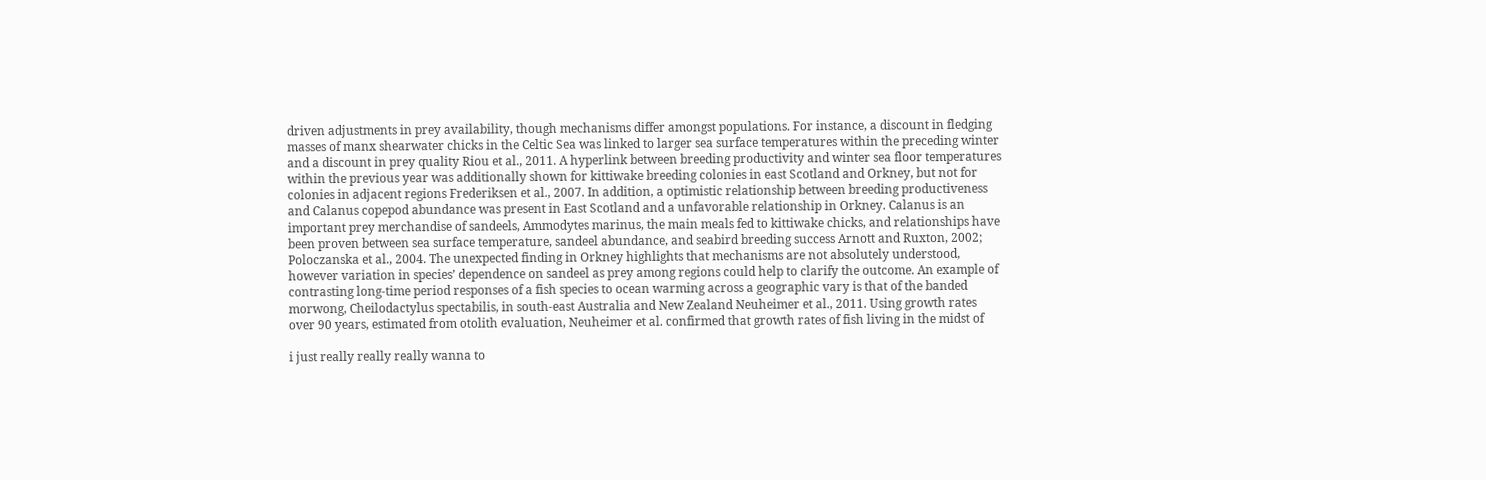driven adjustments in prey availability, though mechanisms differ amongst populations. For instance, a discount in fledging masses of manx shearwater chicks in the Celtic Sea was linked to larger sea surface temperatures within the preceding winter and a discount in prey quality Riou et al., 2011. A hyperlink between breeding productivity and winter sea floor temperatures within the previous year was additionally shown for kittiwake breeding colonies in east Scotland and Orkney, but not for colonies in adjacent regions Frederiksen et al., 2007. In addition, a optimistic relationship between breeding productiveness and Calanus copepod abundance was present in East Scotland and a unfavorable relationship in Orkney. Calanus is an important prey merchandise of sandeels, Ammodytes marinus, the main meals fed to kittiwake chicks, and relationships have been proven between sea surface temperature, sandeel abundance, and seabird breeding success Arnott and Ruxton, 2002; Poloczanska et al., 2004. The unexpected finding in Orkney highlights that mechanisms are not absolutely understood, however variation in species’ dependence on sandeel as prey among regions could help to clarify the outcome. An example of contrasting long-time period responses of a fish species to ocean warming across a geographic vary is that of the banded morwong, Cheilodactylus spectabilis, in south-east Australia and New Zealand Neuheimer et al., 2011. Using growth rates over 90 years, estimated from otolith evaluation, Neuheimer et al. confirmed that growth rates of fish living in the midst of

i just really really really wanna to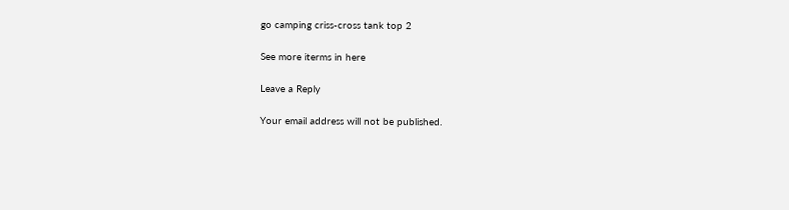go camping criss-cross tank top 2

See more iterms in here

Leave a Reply

Your email address will not be published.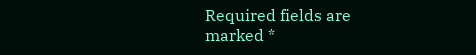Required fields are marked *